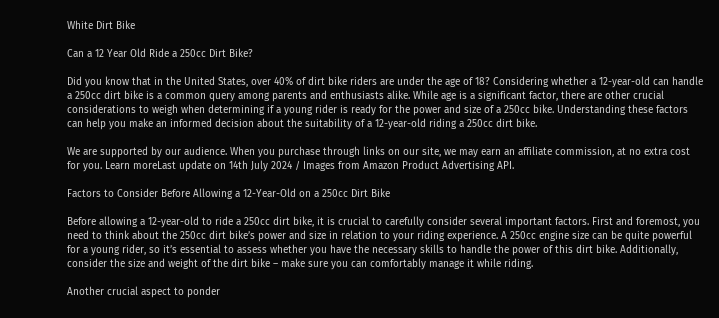White Dirt Bike

Can a 12 Year Old Ride a 250cc Dirt Bike?

Did you know that in the United States, over 40% of dirt bike riders are under the age of 18? Considering whether a 12-year-old can handle a 250cc dirt bike is a common query among parents and enthusiasts alike. While age is a significant factor, there are other crucial considerations to weigh when determining if a young rider is ready for the power and size of a 250cc bike. Understanding these factors can help you make an informed decision about the suitability of a 12-year-old riding a 250cc dirt bike.

We are supported by our audience. When you purchase through links on our site, we may earn an affiliate commission, at no extra cost for you. Learn moreLast update on 14th July 2024 / Images from Amazon Product Advertising API.

Factors to Consider Before Allowing a 12-Year-Old on a 250cc Dirt Bike

Before allowing a 12-year-old to ride a 250cc dirt bike, it is crucial to carefully consider several important factors. First and foremost, you need to think about the 250cc dirt bike’s power and size in relation to your riding experience. A 250cc engine size can be quite powerful for a young rider, so it’s essential to assess whether you have the necessary skills to handle the power of this dirt bike. Additionally, consider the size and weight of the dirt bike – make sure you can comfortably manage it while riding.

Another crucial aspect to ponder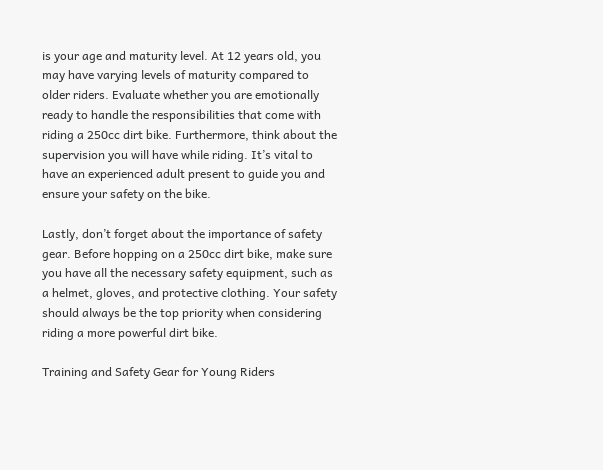is your age and maturity level. At 12 years old, you may have varying levels of maturity compared to older riders. Evaluate whether you are emotionally ready to handle the responsibilities that come with riding a 250cc dirt bike. Furthermore, think about the supervision you will have while riding. It’s vital to have an experienced adult present to guide you and ensure your safety on the bike.

Lastly, don’t forget about the importance of safety gear. Before hopping on a 250cc dirt bike, make sure you have all the necessary safety equipment, such as a helmet, gloves, and protective clothing. Your safety should always be the top priority when considering riding a more powerful dirt bike.

Training and Safety Gear for Young Riders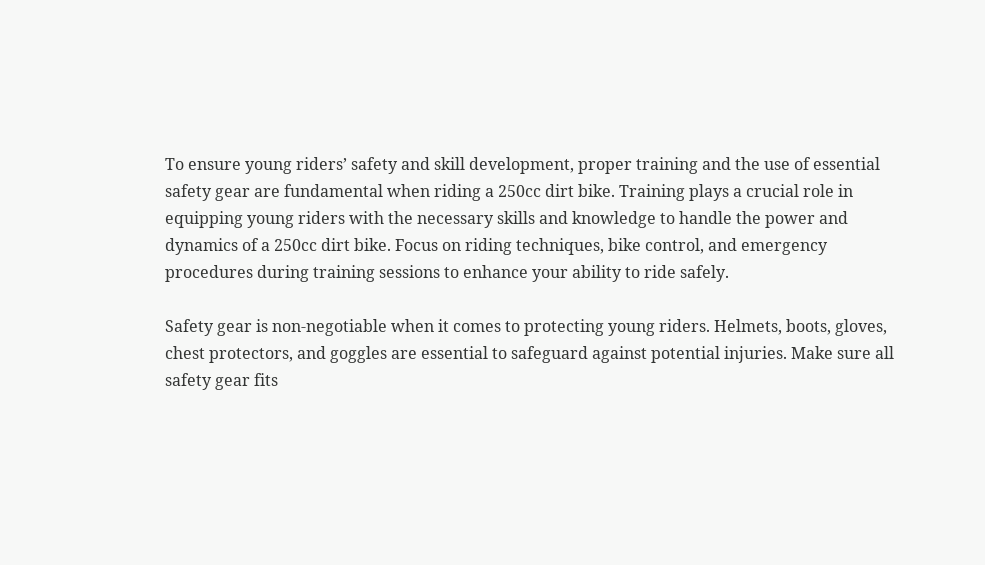To ensure young riders’ safety and skill development, proper training and the use of essential safety gear are fundamental when riding a 250cc dirt bike. Training plays a crucial role in equipping young riders with the necessary skills and knowledge to handle the power and dynamics of a 250cc dirt bike. Focus on riding techniques, bike control, and emergency procedures during training sessions to enhance your ability to ride safely.

Safety gear is non-negotiable when it comes to protecting young riders. Helmets, boots, gloves, chest protectors, and goggles are essential to safeguard against potential injuries. Make sure all safety gear fits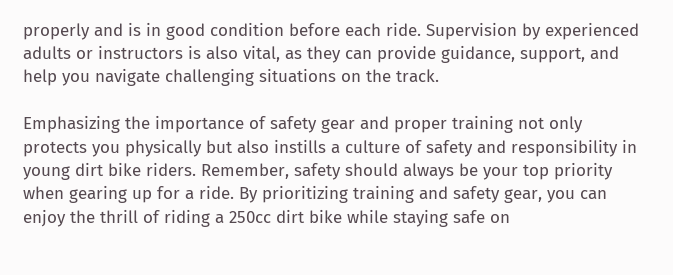properly and is in good condition before each ride. Supervision by experienced adults or instructors is also vital, as they can provide guidance, support, and help you navigate challenging situations on the track.

Emphasizing the importance of safety gear and proper training not only protects you physically but also instills a culture of safety and responsibility in young dirt bike riders. Remember, safety should always be your top priority when gearing up for a ride. By prioritizing training and safety gear, you can enjoy the thrill of riding a 250cc dirt bike while staying safe on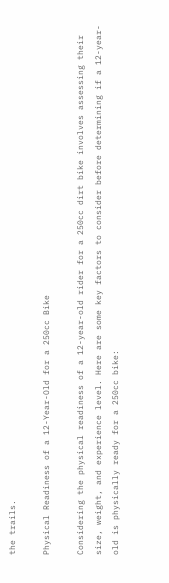the trails.

Physical Readiness of a 12-Year-Old for a 250cc Bike

Considering the physical readiness of a 12-year-old rider for a 250cc dirt bike involves assessing their size, weight, and experience level. Here are some key factors to consider before determining if a 12-year-old is physically ready for a 250cc bike: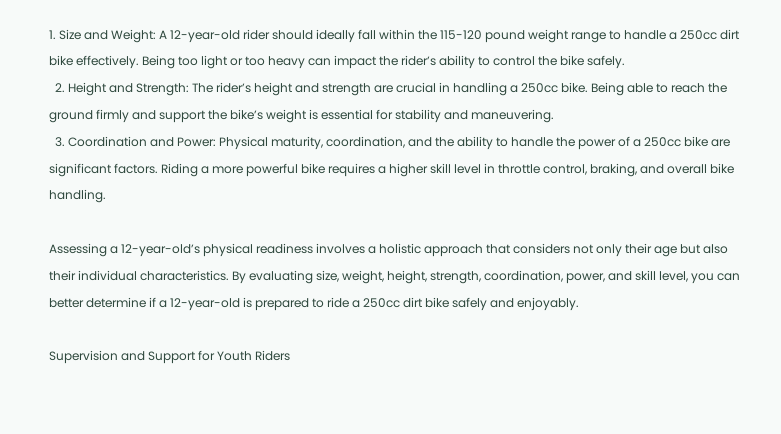1. Size and Weight: A 12-year-old rider should ideally fall within the 115-120 pound weight range to handle a 250cc dirt bike effectively. Being too light or too heavy can impact the rider’s ability to control the bike safely.
  2. Height and Strength: The rider’s height and strength are crucial in handling a 250cc bike. Being able to reach the ground firmly and support the bike’s weight is essential for stability and maneuvering.
  3. Coordination and Power: Physical maturity, coordination, and the ability to handle the power of a 250cc bike are significant factors. Riding a more powerful bike requires a higher skill level in throttle control, braking, and overall bike handling.

Assessing a 12-year-old’s physical readiness involves a holistic approach that considers not only their age but also their individual characteristics. By evaluating size, weight, height, strength, coordination, power, and skill level, you can better determine if a 12-year-old is prepared to ride a 250cc dirt bike safely and enjoyably.

Supervision and Support for Youth Riders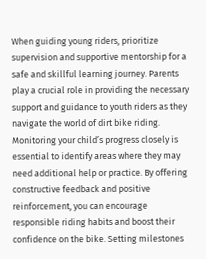When guiding young riders, prioritize supervision and supportive mentorship for a safe and skillful learning journey. Parents play a crucial role in providing the necessary support and guidance to youth riders as they navigate the world of dirt bike riding. Monitoring your child’s progress closely is essential to identify areas where they may need additional help or practice. By offering constructive feedback and positive reinforcement, you can encourage responsible riding habits and boost their confidence on the bike. Setting milestones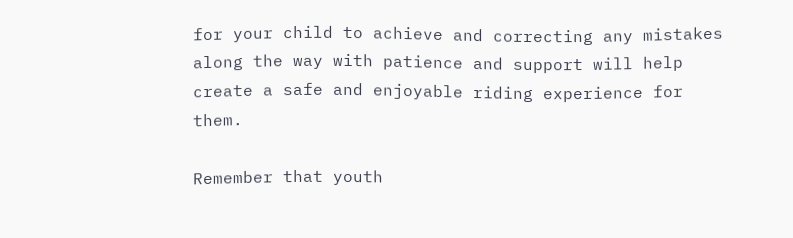for your child to achieve and correcting any mistakes along the way with patience and support will help create a safe and enjoyable riding experience for them.

Remember that youth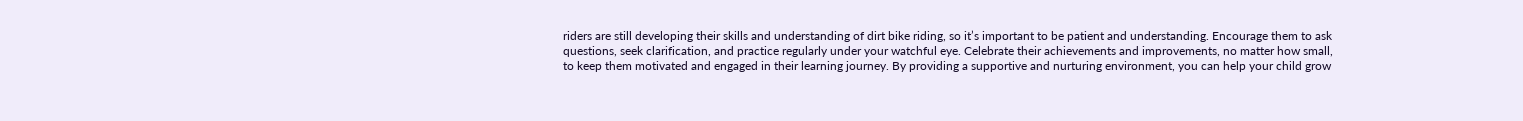riders are still developing their skills and understanding of dirt bike riding, so it’s important to be patient and understanding. Encourage them to ask questions, seek clarification, and practice regularly under your watchful eye. Celebrate their achievements and improvements, no matter how small, to keep them motivated and engaged in their learning journey. By providing a supportive and nurturing environment, you can help your child grow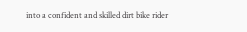into a confident and skilled dirt bike rider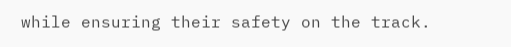while ensuring their safety on the track.